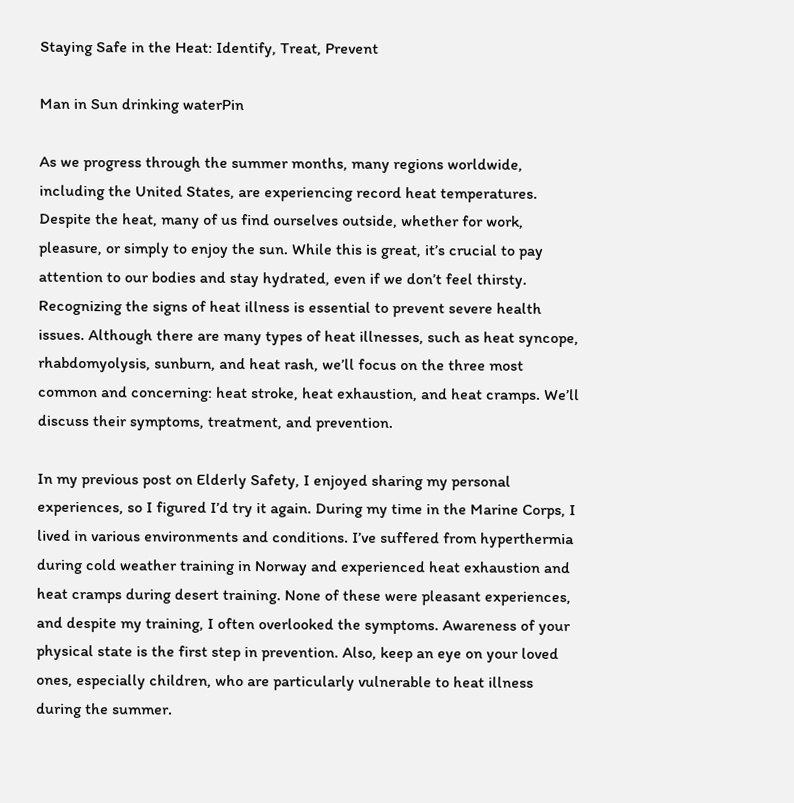Staying Safe in the Heat: Identify, Treat, Prevent

Man in Sun drinking waterPin

As we progress through the summer months, many regions worldwide, including the United States, are experiencing record heat temperatures. Despite the heat, many of us find ourselves outside, whether for work, pleasure, or simply to enjoy the sun. While this is great, it’s crucial to pay attention to our bodies and stay hydrated, even if we don’t feel thirsty. Recognizing the signs of heat illness is essential to prevent severe health issues. Although there are many types of heat illnesses, such as heat syncope, rhabdomyolysis, sunburn, and heat rash, we’ll focus on the three most common and concerning: heat stroke, heat exhaustion, and heat cramps. We’ll discuss their symptoms, treatment, and prevention.

In my previous post on Elderly Safety, I enjoyed sharing my personal experiences, so I figured I’d try it again. During my time in the Marine Corps, I lived in various environments and conditions. I’ve suffered from hyperthermia during cold weather training in Norway and experienced heat exhaustion and heat cramps during desert training. None of these were pleasant experiences, and despite my training, I often overlooked the symptoms. Awareness of your physical state is the first step in prevention. Also, keep an eye on your loved ones, especially children, who are particularly vulnerable to heat illness during the summer.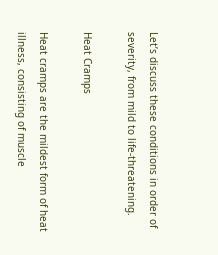Let’s discuss these conditions in order of severity, from mild to life-threatening.

Heat Cramps

Heat cramps are the mildest form of heat illness, consisting of muscle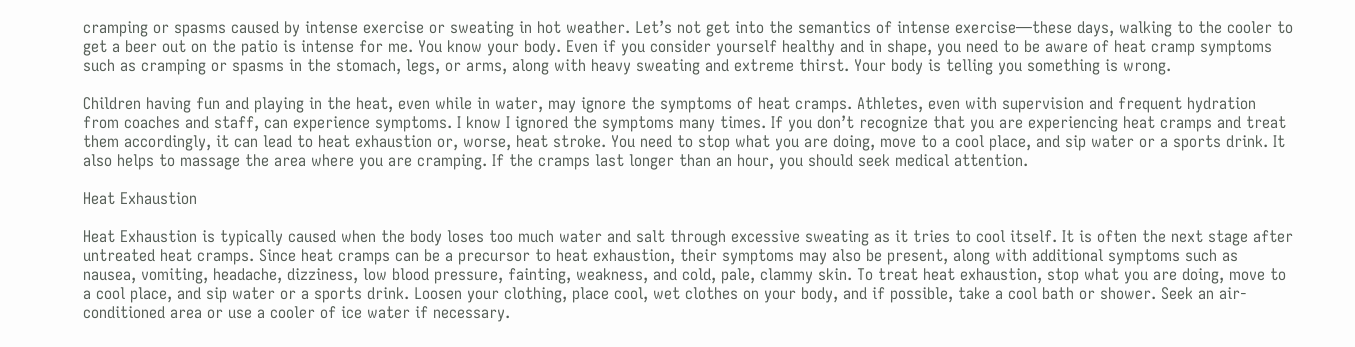cramping or spasms caused by intense exercise or sweating in hot weather. Let’s not get into the semantics of intense exercise—these days, walking to the cooler to get a beer out on the patio is intense for me. You know your body. Even if you consider yourself healthy and in shape, you need to be aware of heat cramp symptoms such as cramping or spasms in the stomach, legs, or arms, along with heavy sweating and extreme thirst. Your body is telling you something is wrong.

Children having fun and playing in the heat, even while in water, may ignore the symptoms of heat cramps. Athletes, even with supervision and frequent hydration from coaches and staff, can experience symptoms. I know I ignored the symptoms many times. If you don’t recognize that you are experiencing heat cramps and treat them accordingly, it can lead to heat exhaustion or, worse, heat stroke. You need to stop what you are doing, move to a cool place, and sip water or a sports drink. It also helps to massage the area where you are cramping. If the cramps last longer than an hour, you should seek medical attention.

Heat Exhaustion

Heat Exhaustion is typically caused when the body loses too much water and salt through excessive sweating as it tries to cool itself. It is often the next stage after untreated heat cramps. Since heat cramps can be a precursor to heat exhaustion, their symptoms may also be present, along with additional symptoms such as nausea, vomiting, headache, dizziness, low blood pressure, fainting, weakness, and cold, pale, clammy skin. To treat heat exhaustion, stop what you are doing, move to a cool place, and sip water or a sports drink. Loosen your clothing, place cool, wet clothes on your body, and if possible, take a cool bath or shower. Seek an air-conditioned area or use a cooler of ice water if necessary.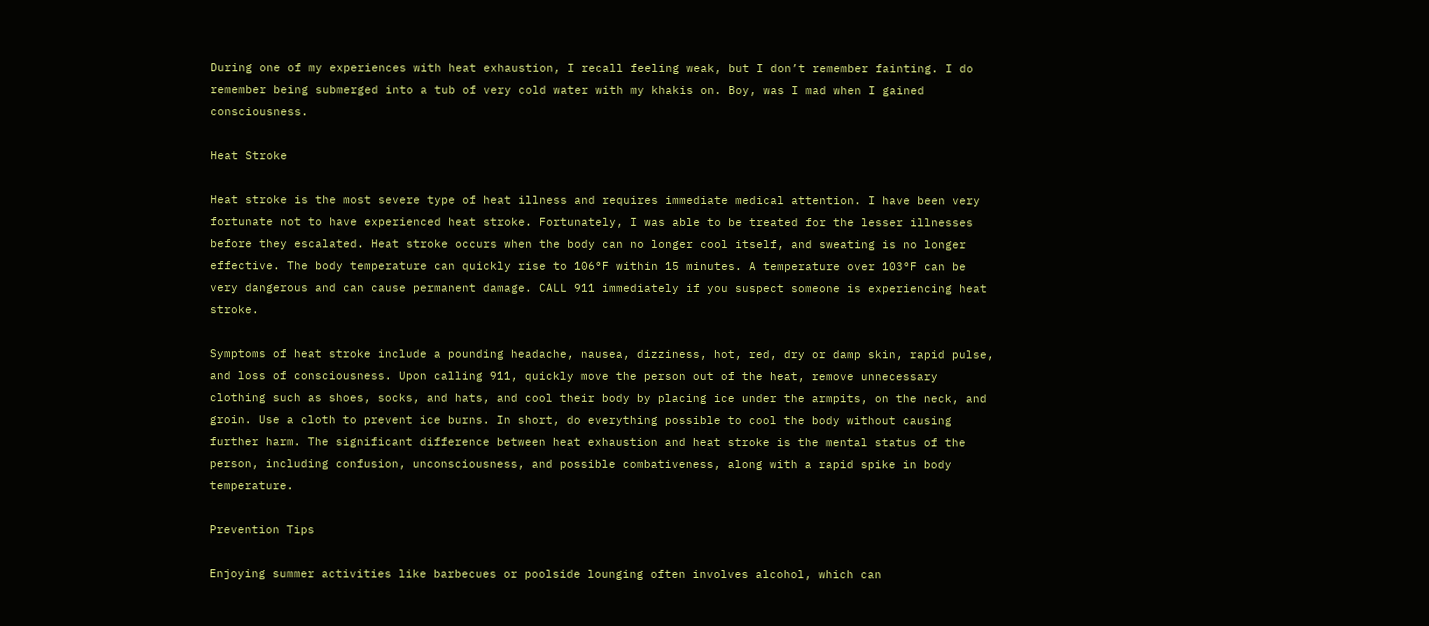During one of my experiences with heat exhaustion, I recall feeling weak, but I don’t remember fainting. I do remember being submerged into a tub of very cold water with my khakis on. Boy, was I mad when I gained consciousness.

Heat Stroke

Heat stroke is the most severe type of heat illness and requires immediate medical attention. I have been very fortunate not to have experienced heat stroke. Fortunately, I was able to be treated for the lesser illnesses before they escalated. Heat stroke occurs when the body can no longer cool itself, and sweating is no longer effective. The body temperature can quickly rise to 106°F within 15 minutes. A temperature over 103°F can be very dangerous and can cause permanent damage. CALL 911 immediately if you suspect someone is experiencing heat stroke.

Symptoms of heat stroke include a pounding headache, nausea, dizziness, hot, red, dry or damp skin, rapid pulse, and loss of consciousness. Upon calling 911, quickly move the person out of the heat, remove unnecessary clothing such as shoes, socks, and hats, and cool their body by placing ice under the armpits, on the neck, and groin. Use a cloth to prevent ice burns. In short, do everything possible to cool the body without causing further harm. The significant difference between heat exhaustion and heat stroke is the mental status of the person, including confusion, unconsciousness, and possible combativeness, along with a rapid spike in body temperature.

Prevention Tips

Enjoying summer activities like barbecues or poolside lounging often involves alcohol, which can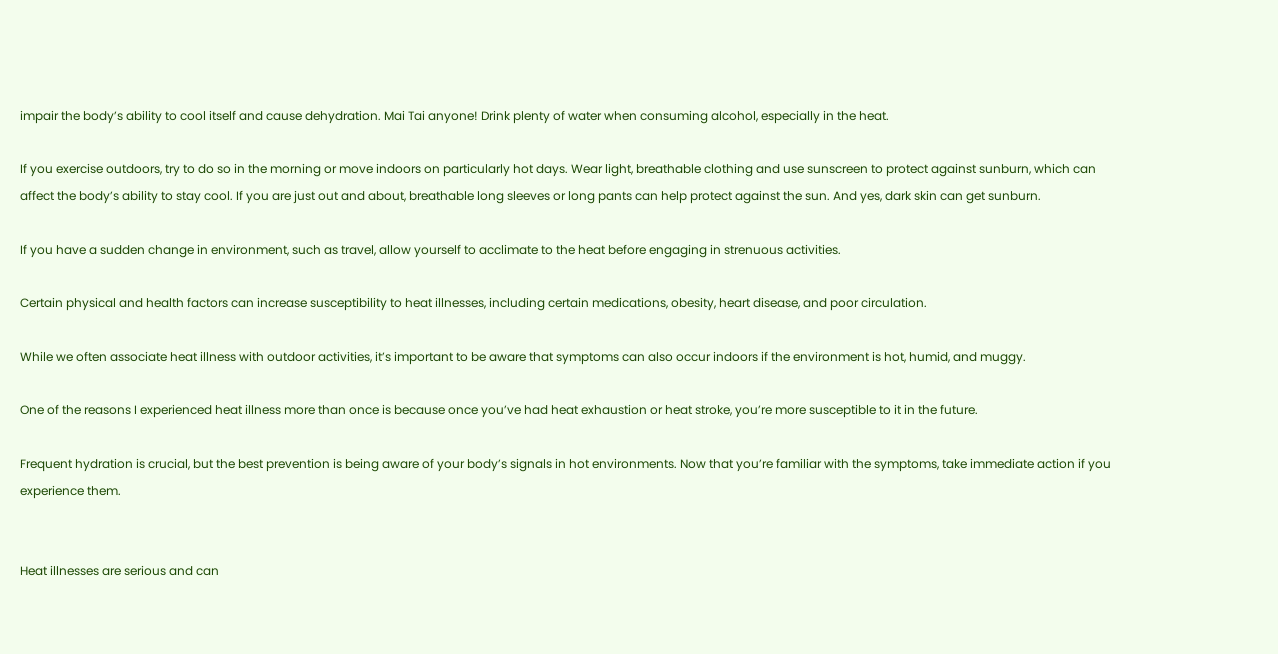impair the body’s ability to cool itself and cause dehydration. Mai Tai anyone! Drink plenty of water when consuming alcohol, especially in the heat.

If you exercise outdoors, try to do so in the morning or move indoors on particularly hot days. Wear light, breathable clothing and use sunscreen to protect against sunburn, which can affect the body’s ability to stay cool. If you are just out and about, breathable long sleeves or long pants can help protect against the sun. And yes, dark skin can get sunburn.

If you have a sudden change in environment, such as travel, allow yourself to acclimate to the heat before engaging in strenuous activities.

Certain physical and health factors can increase susceptibility to heat illnesses, including certain medications, obesity, heart disease, and poor circulation.

While we often associate heat illness with outdoor activities, it’s important to be aware that symptoms can also occur indoors if the environment is hot, humid, and muggy.

One of the reasons I experienced heat illness more than once is because once you’ve had heat exhaustion or heat stroke, you’re more susceptible to it in the future.

Frequent hydration is crucial, but the best prevention is being aware of your body’s signals in hot environments. Now that you’re familiar with the symptoms, take immediate action if you experience them.


Heat illnesses are serious and can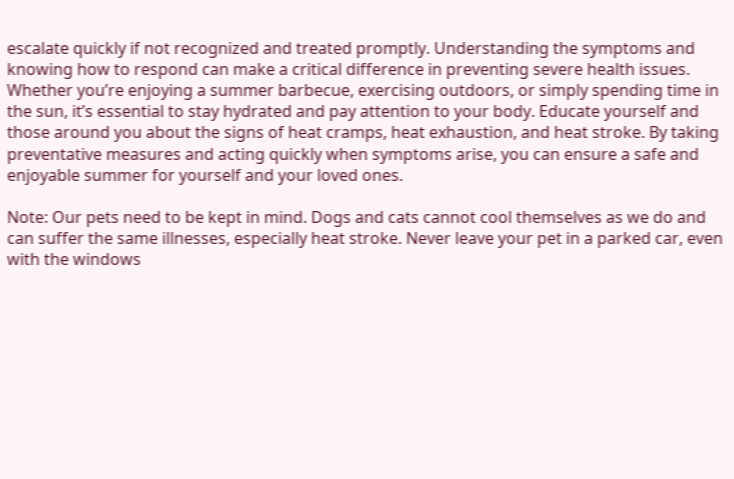escalate quickly if not recognized and treated promptly. Understanding the symptoms and knowing how to respond can make a critical difference in preventing severe health issues. Whether you’re enjoying a summer barbecue, exercising outdoors, or simply spending time in the sun, it’s essential to stay hydrated and pay attention to your body. Educate yourself and those around you about the signs of heat cramps, heat exhaustion, and heat stroke. By taking preventative measures and acting quickly when symptoms arise, you can ensure a safe and enjoyable summer for yourself and your loved ones.

Note: Our pets need to be kept in mind. Dogs and cats cannot cool themselves as we do and can suffer the same illnesses, especially heat stroke. Never leave your pet in a parked car, even with the windows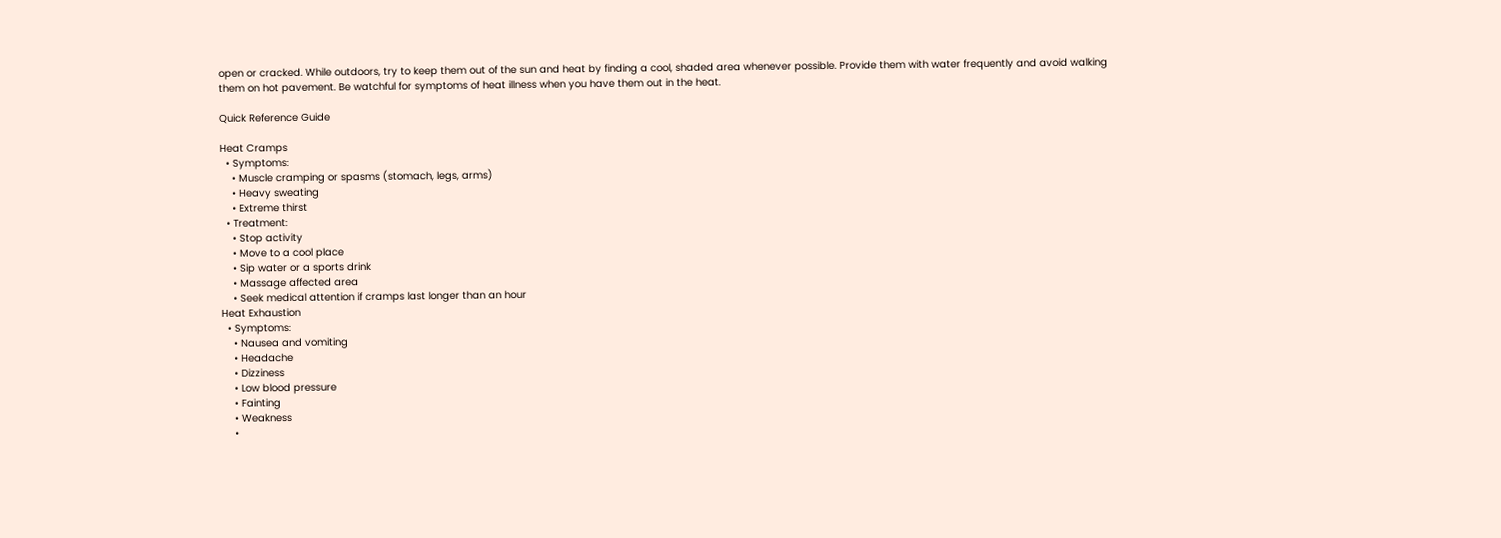open or cracked. While outdoors, try to keep them out of the sun and heat by finding a cool, shaded area whenever possible. Provide them with water frequently and avoid walking them on hot pavement. Be watchful for symptoms of heat illness when you have them out in the heat.

Quick Reference Guide

Heat Cramps
  • Symptoms:
    • Muscle cramping or spasms (stomach, legs, arms)
    • Heavy sweating
    • Extreme thirst
  • Treatment:
    • Stop activity
    • Move to a cool place
    • Sip water or a sports drink
    • Massage affected area
    • Seek medical attention if cramps last longer than an hour
Heat Exhaustion
  • Symptoms:
    • Nausea and vomiting
    • Headache
    • Dizziness
    • Low blood pressure
    • Fainting
    • Weakness
    •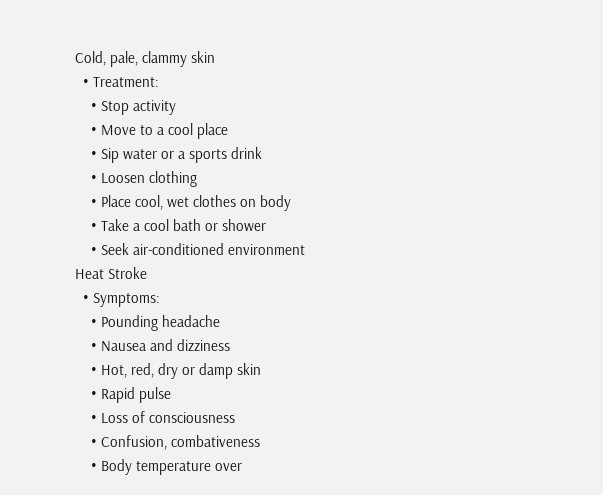Cold, pale, clammy skin
  • Treatment:
    • Stop activity
    • Move to a cool place
    • Sip water or a sports drink
    • Loosen clothing
    • Place cool, wet clothes on body
    • Take a cool bath or shower
    • Seek air-conditioned environment
Heat Stroke
  • Symptoms:
    • Pounding headache
    • Nausea and dizziness
    • Hot, red, dry or damp skin
    • Rapid pulse
    • Loss of consciousness
    • Confusion, combativeness
    • Body temperature over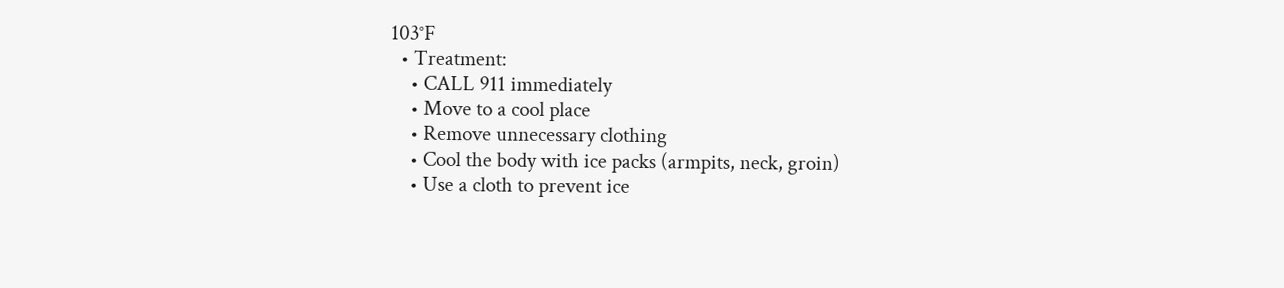103°F
  • Treatment:
    • CALL 911 immediately
    • Move to a cool place
    • Remove unnecessary clothing
    • Cool the body with ice packs (armpits, neck, groin)
    • Use a cloth to prevent ice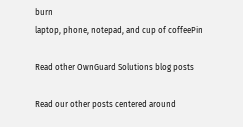burn
laptop, phone, notepad, and cup of coffeePin

Read other OwnGuard Solutions blog posts

Read our other posts centered around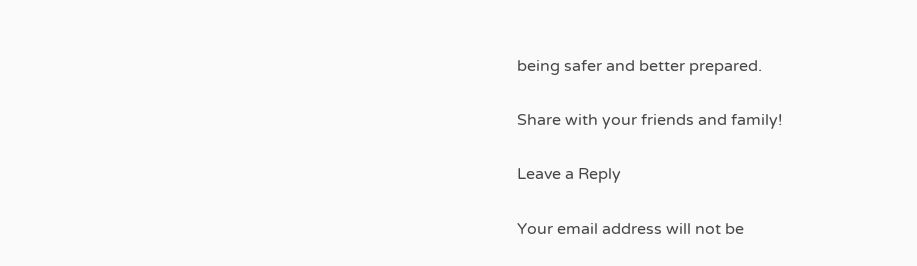being safer and better prepared.

Share with your friends and family!

Leave a Reply

Your email address will not be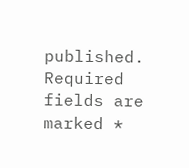published. Required fields are marked *